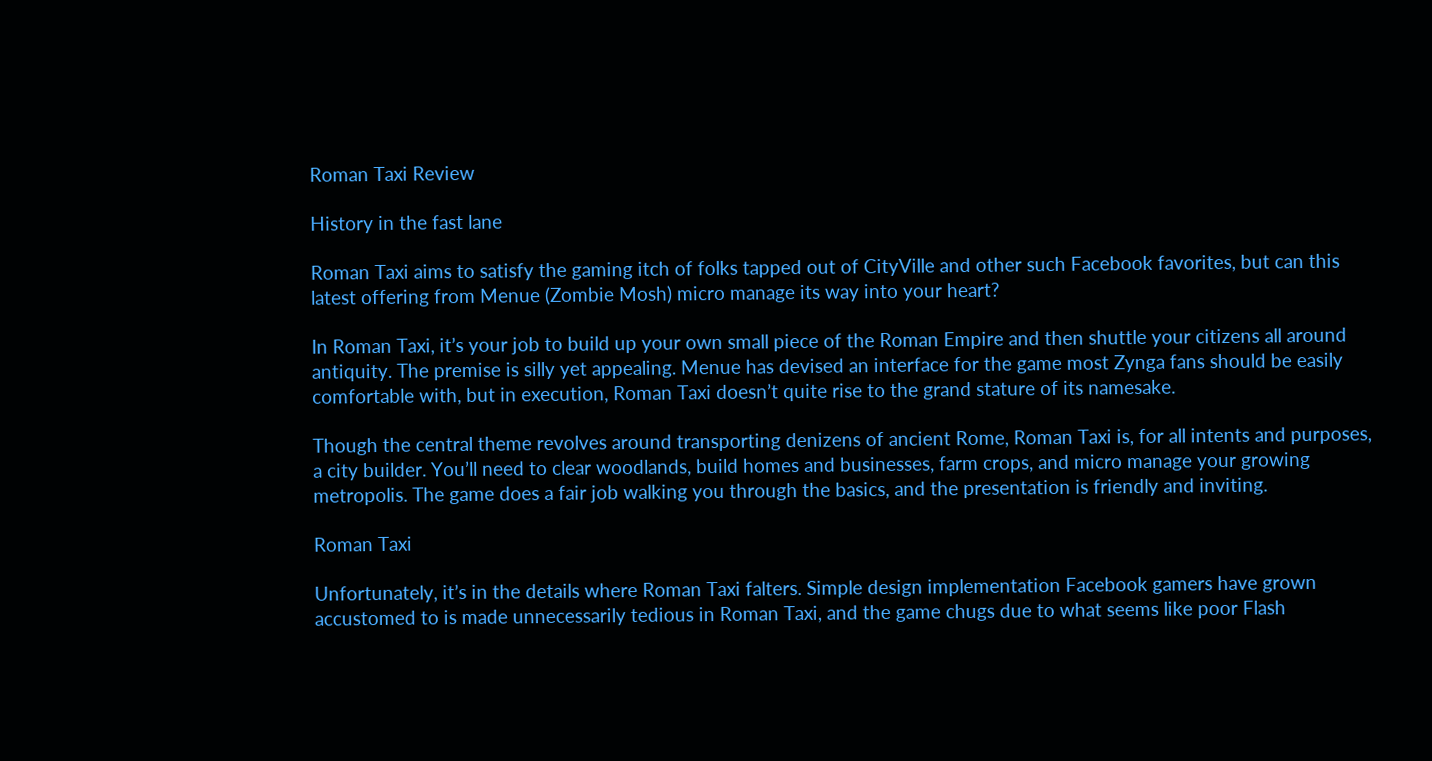Roman Taxi Review

History in the fast lane

Roman Taxi aims to satisfy the gaming itch of folks tapped out of CityVille and other such Facebook favorites, but can this latest offering from Menue (Zombie Mosh) micro manage its way into your heart?

In Roman Taxi, it’s your job to build up your own small piece of the Roman Empire and then shuttle your citizens all around antiquity. The premise is silly yet appealing. Menue has devised an interface for the game most Zynga fans should be easily comfortable with, but in execution, Roman Taxi doesn’t quite rise to the grand stature of its namesake.

Though the central theme revolves around transporting denizens of ancient Rome, Roman Taxi is, for all intents and purposes, a city builder. You’ll need to clear woodlands, build homes and businesses, farm crops, and micro manage your growing metropolis. The game does a fair job walking you through the basics, and the presentation is friendly and inviting.

Roman Taxi

Unfortunately, it’s in the details where Roman Taxi falters. Simple design implementation Facebook gamers have grown accustomed to is made unnecessarily tedious in Roman Taxi, and the game chugs due to what seems like poor Flash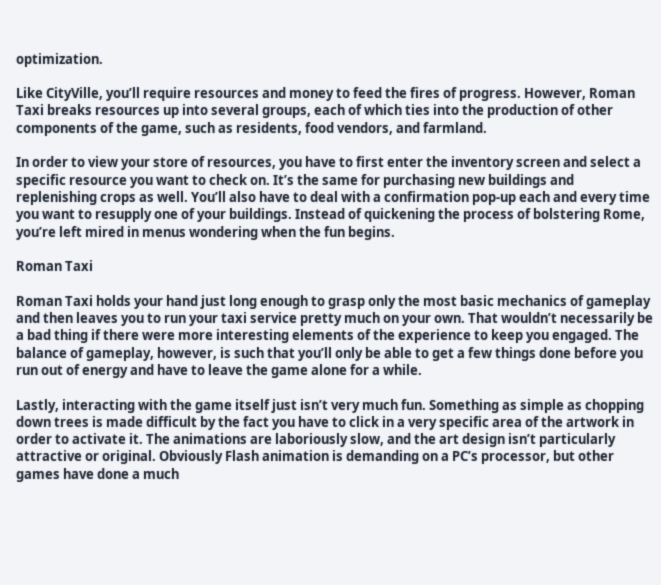optimization.

Like CityVille, you’ll require resources and money to feed the fires of progress. However, Roman Taxi breaks resources up into several groups, each of which ties into the production of other components of the game, such as residents, food vendors, and farmland.

In order to view your store of resources, you have to first enter the inventory screen and select a specific resource you want to check on. It’s the same for purchasing new buildings and replenishing crops as well. You’ll also have to deal with a confirmation pop-up each and every time you want to resupply one of your buildings. Instead of quickening the process of bolstering Rome, you’re left mired in menus wondering when the fun begins.

Roman Taxi

Roman Taxi holds your hand just long enough to grasp only the most basic mechanics of gameplay and then leaves you to run your taxi service pretty much on your own. That wouldn’t necessarily be a bad thing if there were more interesting elements of the experience to keep you engaged. The balance of gameplay, however, is such that you’ll only be able to get a few things done before you run out of energy and have to leave the game alone for a while.

Lastly, interacting with the game itself just isn’t very much fun. Something as simple as chopping down trees is made difficult by the fact you have to click in a very specific area of the artwork in order to activate it. The animations are laboriously slow, and the art design isn’t particularly attractive or original. Obviously Flash animation is demanding on a PC’s processor, but other games have done a much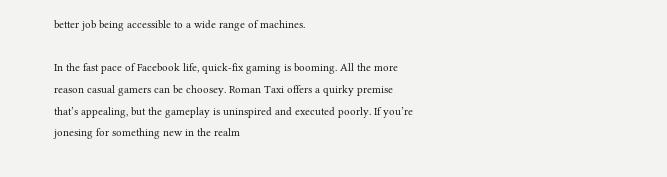better job being accessible to a wide range of machines.

In the fast pace of Facebook life, quick-fix gaming is booming. All the more reason casual gamers can be choosey. Roman Taxi offers a quirky premise that’s appealing, but the gameplay is uninspired and executed poorly. If you’re jonesing for something new in the realm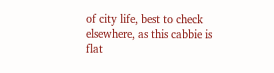of city life, best to check elsewhere, as this cabbie is flat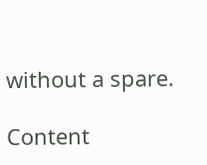without a spare.

Content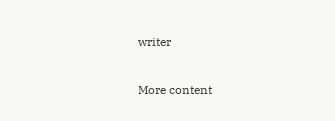writer

More content